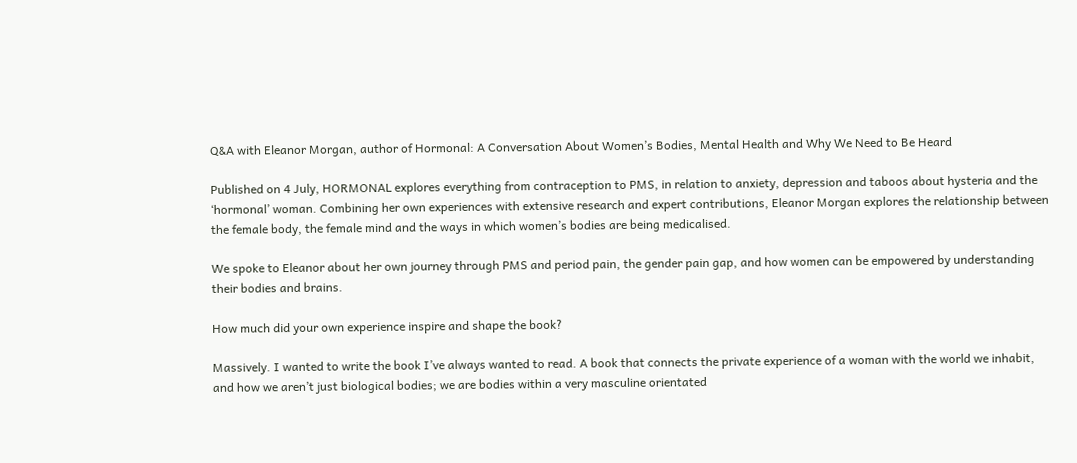Q&A with Eleanor Morgan, author of Hormonal: A Conversation About Women’s Bodies, Mental Health and Why We Need to Be Heard

Published on 4 July, HORMONAL explores everything from contraception to PMS, in relation to anxiety, depression and taboos about hysteria and the ‘hormonal’ woman. Combining her own experiences with extensive research and expert contributions, Eleanor Morgan explores the relationship between the female body, the female mind and the ways in which women’s bodies are being medicalised.

We spoke to Eleanor about her own journey through PMS and period pain, the gender pain gap, and how women can be empowered by understanding their bodies and brains.

How much did your own experience inspire and shape the book?

Massively. I wanted to write the book I’ve always wanted to read. A book that connects the private experience of a woman with the world we inhabit, and how we aren’t just biological bodies; we are bodies within a very masculine orientated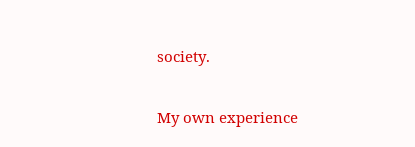society.

My own experience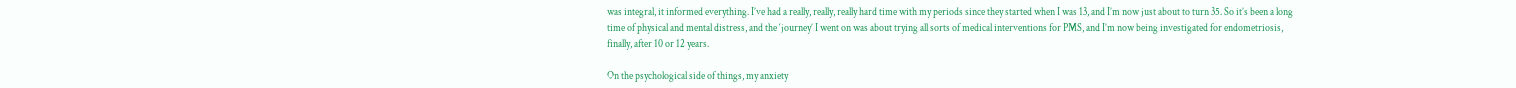was integral, it informed everything. I’ve had a really, really, really hard time with my periods since they started when I was 13, and I’m now just about to turn 35. So it’s been a long time of physical and mental distress, and the ‘journey’ I went on was about trying all sorts of medical interventions for PMS, and I’m now being investigated for endometriosis, finally, after 10 or 12 years.

On the psychological side of things, my anxiety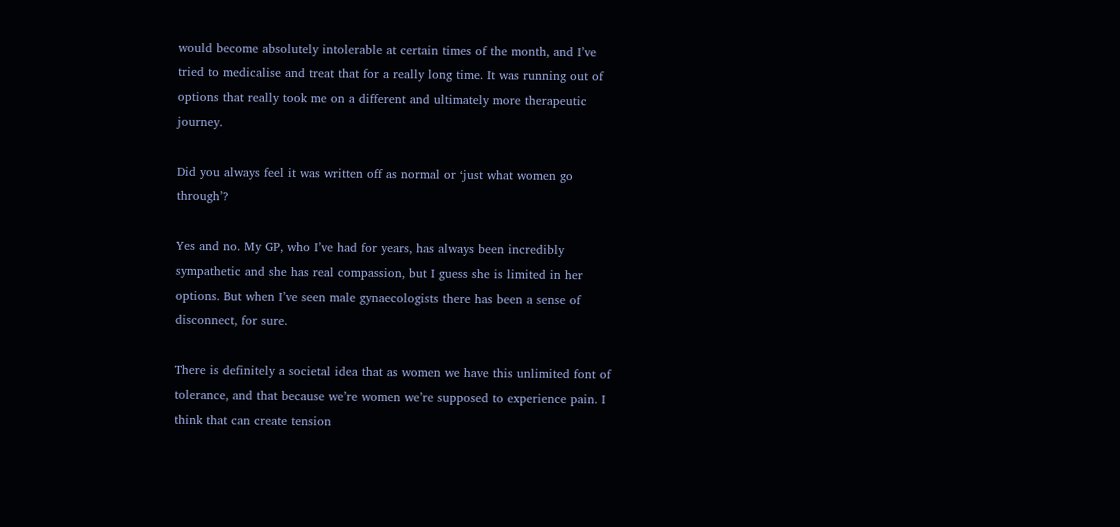would become absolutely intolerable at certain times of the month, and I’ve tried to medicalise and treat that for a really long time. It was running out of options that really took me on a different and ultimately more therapeutic journey.

Did you always feel it was written off as normal or ‘just what women go through’?

Yes and no. My GP, who I’ve had for years, has always been incredibly sympathetic and she has real compassion, but I guess she is limited in her options. But when I’ve seen male gynaecologists there has been a sense of disconnect, for sure.

There is definitely a societal idea that as women we have this unlimited font of tolerance, and that because we’re women we’re supposed to experience pain. I think that can create tension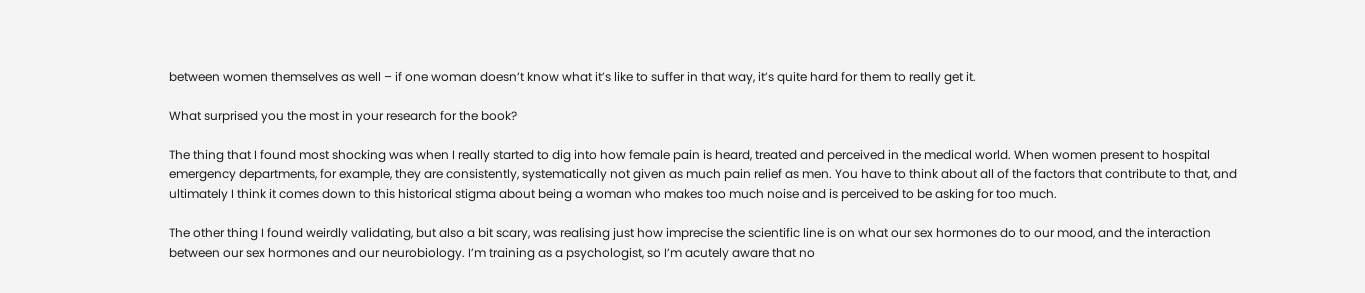between women themselves as well – if one woman doesn’t know what it’s like to suffer in that way, it’s quite hard for them to really get it.

What surprised you the most in your research for the book?

The thing that I found most shocking was when I really started to dig into how female pain is heard, treated and perceived in the medical world. When women present to hospital emergency departments, for example, they are consistently, systematically not given as much pain relief as men. You have to think about all of the factors that contribute to that, and ultimately I think it comes down to this historical stigma about being a woman who makes too much noise and is perceived to be asking for too much.

The other thing I found weirdly validating, but also a bit scary, was realising just how imprecise the scientific line is on what our sex hormones do to our mood, and the interaction between our sex hormones and our neurobiology. I’m training as a psychologist, so I’m acutely aware that no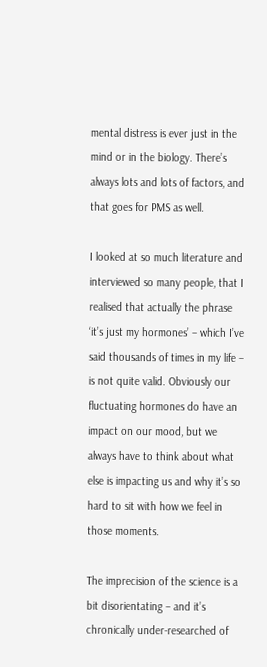mental distress is ever just in the mind or in the biology. There’s always lots and lots of factors, and that goes for PMS as well.

I looked at so much literature and interviewed so many people, that I realised that actually the phrase ‘it’s just my hormones’ – which I’ve said thousands of times in my life – is not quite valid. Obviously our fluctuating hormones do have an impact on our mood, but we always have to think about what else is impacting us and why it’s so hard to sit with how we feel in those moments.

The imprecision of the science is a bit disorientating – and it’s chronically under-researched of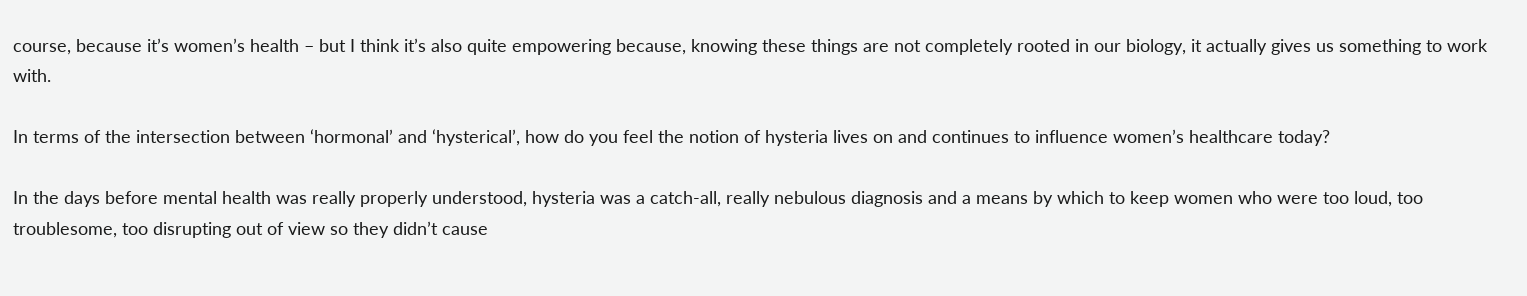course, because it’s women’s health – but I think it’s also quite empowering because, knowing these things are not completely rooted in our biology, it actually gives us something to work with.

In terms of the intersection between ‘hormonal’ and ‘hysterical’, how do you feel the notion of hysteria lives on and continues to influence women’s healthcare today?

In the days before mental health was really properly understood, hysteria was a catch-all, really nebulous diagnosis and a means by which to keep women who were too loud, too troublesome, too disrupting out of view so they didn’t cause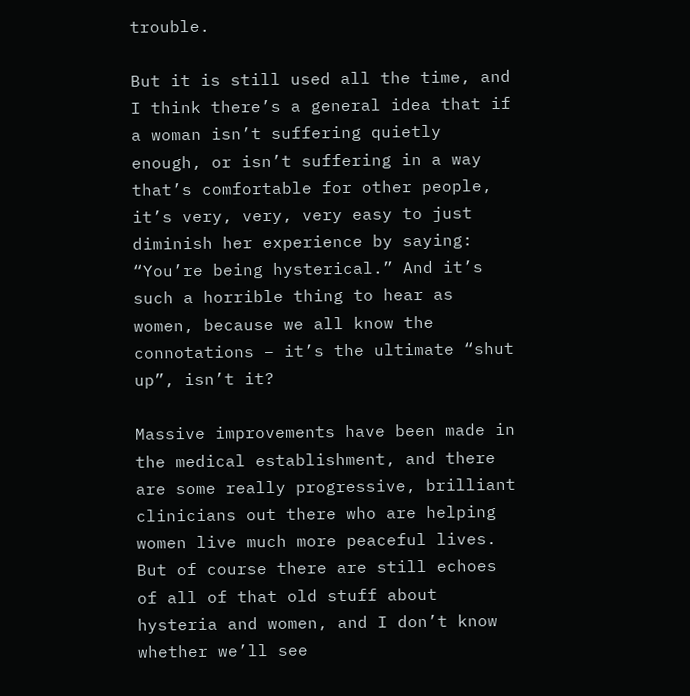trouble.

But it is still used all the time, and I think there’s a general idea that if a woman isn’t suffering quietly enough, or isn’t suffering in a way that’s comfortable for other people, it’s very, very, very easy to just diminish her experience by saying: “You’re being hysterical.” And it’s such a horrible thing to hear as women, because we all know the connotations – it’s the ultimate “shut up”, isn’t it?

Massive improvements have been made in the medical establishment, and there are some really progressive, brilliant clinicians out there who are helping women live much more peaceful lives. But of course there are still echoes of all of that old stuff about hysteria and women, and I don’t know whether we’ll see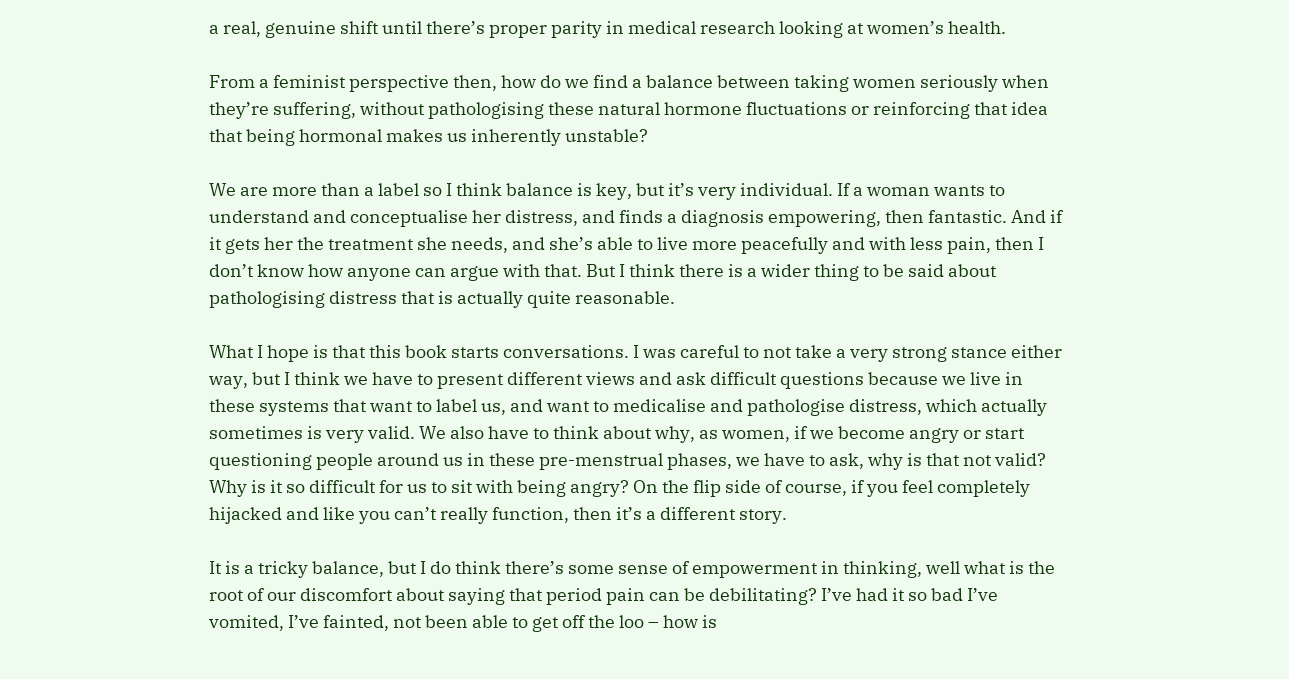a real, genuine shift until there’s proper parity in medical research looking at women’s health.

From a feminist perspective then, how do we find a balance between taking women seriously when they’re suffering, without pathologising these natural hormone fluctuations or reinforcing that idea that being hormonal makes us inherently unstable?

We are more than a label so I think balance is key, but it’s very individual. If a woman wants to understand and conceptualise her distress, and finds a diagnosis empowering, then fantastic. And if it gets her the treatment she needs, and she’s able to live more peacefully and with less pain, then I don’t know how anyone can argue with that. But I think there is a wider thing to be said about pathologising distress that is actually quite reasonable.

What I hope is that this book starts conversations. I was careful to not take a very strong stance either way, but I think we have to present different views and ask difficult questions because we live in these systems that want to label us, and want to medicalise and pathologise distress, which actually sometimes is very valid. We also have to think about why, as women, if we become angry or start questioning people around us in these pre-menstrual phases, we have to ask, why is that not valid? Why is it so difficult for us to sit with being angry? On the flip side of course, if you feel completely hijacked and like you can’t really function, then it’s a different story.

It is a tricky balance, but I do think there’s some sense of empowerment in thinking, well what is the root of our discomfort about saying that period pain can be debilitating? I’ve had it so bad I’ve vomited, I’ve fainted, not been able to get off the loo – how is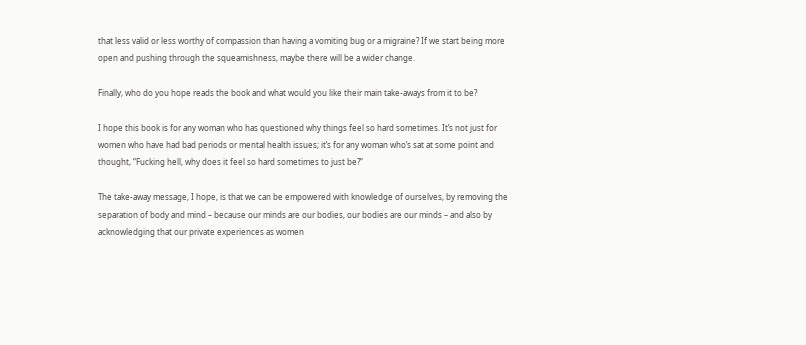that less valid or less worthy of compassion than having a vomiting bug or a migraine? If we start being more open and pushing through the squeamishness, maybe there will be a wider change.

Finally, who do you hope reads the book and what would you like their main take-aways from it to be?

I hope this book is for any woman who has questioned why things feel so hard sometimes. It’s not just for women who have had bad periods or mental health issues; it’s for any woman who’s sat at some point and thought, “Fucking hell, why does it feel so hard sometimes to just be?”

The take-away message, I hope, is that we can be empowered with knowledge of ourselves, by removing the separation of body and mind – because our minds are our bodies, our bodies are our minds – and also by acknowledging that our private experiences as women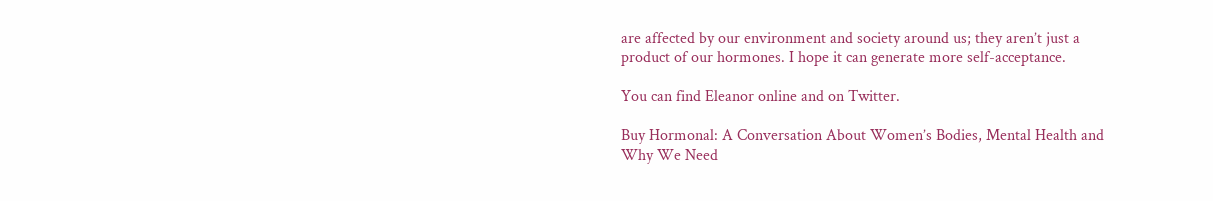are affected by our environment and society around us; they aren’t just a product of our hormones. I hope it can generate more self-acceptance.

You can find Eleanor online and on Twitter.

Buy Hormonal: A Conversation About Women’s Bodies, Mental Health and Why We Need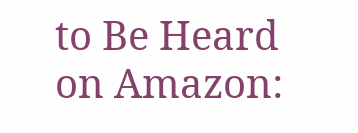to Be Heard on Amazon: